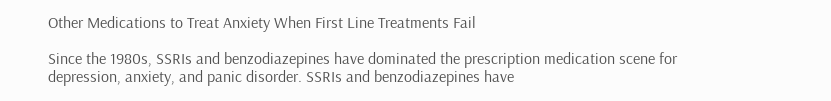Other Medications to Treat Anxiety When First Line Treatments Fail

Since the 1980s, SSRIs and benzodiazepines have dominated the prescription medication scene for depression, anxiety, and panic disorder. SSRIs and benzodiazepines have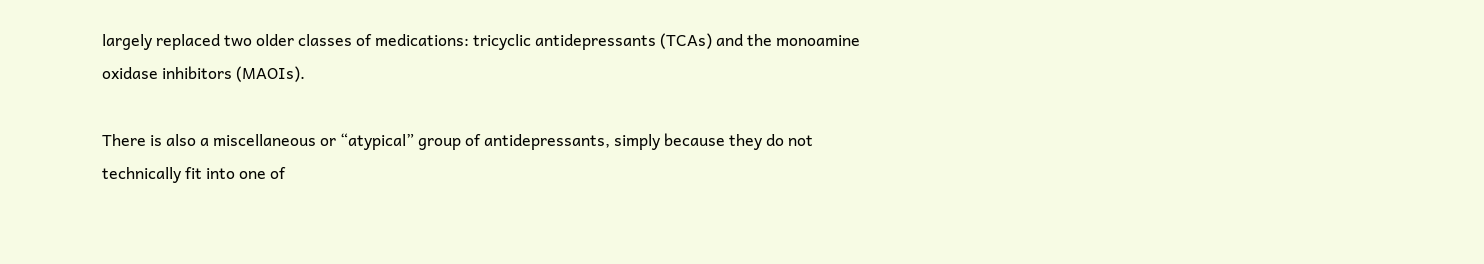largely replaced two older classes of medications: tricyclic antidepressants (TCAs) and the monoamine oxidase inhibitors (MAOIs).

There is also a miscellaneous or “atypical” group of antidepressants, simply because they do not technically fit into one of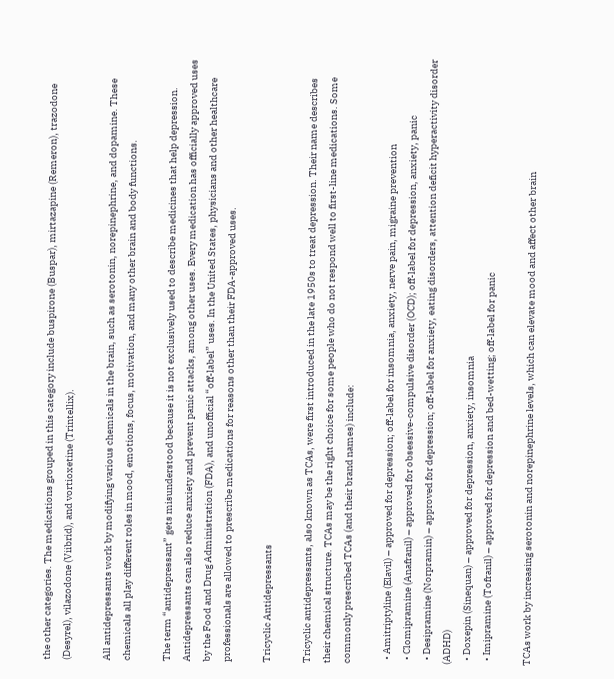the other categories. The medications grouped in this category include buspirone (Buspar), mirtazapine (Remeron), trazodone (Desyrel), vilazodone (Viibrid), and vortioxetine (Trintellix).

All antidepressants work by modifying various chemicals in the brain, such as serotonin, norepinephrine, and dopamine. These chemicals all play different roles in mood, emotions, focus, motivation, and many other brain and body functions.

The term “antidepressant” gets misunderstood because it is not exclusively used to describe medicines that help depression. Antidepressants can also reduce anxiety and prevent panic attacks, among other uses. Every medication has officially approved uses by the Food and Drug Administration (FDA), and unofficial “off-label” uses. In the United States, physicians and other healthcare professionals are allowed to prescribe medications for reasons other than their FDA-approved uses.

Tricyclic Antidepressants

Tricyclic antidepressants, also known as TCAs, were first introduced in the late 1950s to treat depression. Their name describes their chemical structure. TCAs may be the right choice for some people who do not respond well to first-line medications. Some commonly prescribed TCAs (and their brand names) include:

  • Amitriptyline (Elavil) – approved for depression; off-label for insomnia, anxiety, nerve pain, migraine prevention
  • Clomipramine (Anafranil) – approved for obsessive-compulsive disorder (OCD); off-label for depression, anxiety, panic
  • Desipramine (Norpramin) – approved for depression; off-label for anxiety, eating disorders, attention deficit hyperactivity disorder (ADHD)
  • Doxepin (Sinequan) – approved for depression, anxiety, insomnia
  • Imipramine (Tofranil) – approved for depression and bed-wetting; off-label for panic

TCAs work by increasing serotonin and norepinephrine levels, which can elevate mood and affect other brain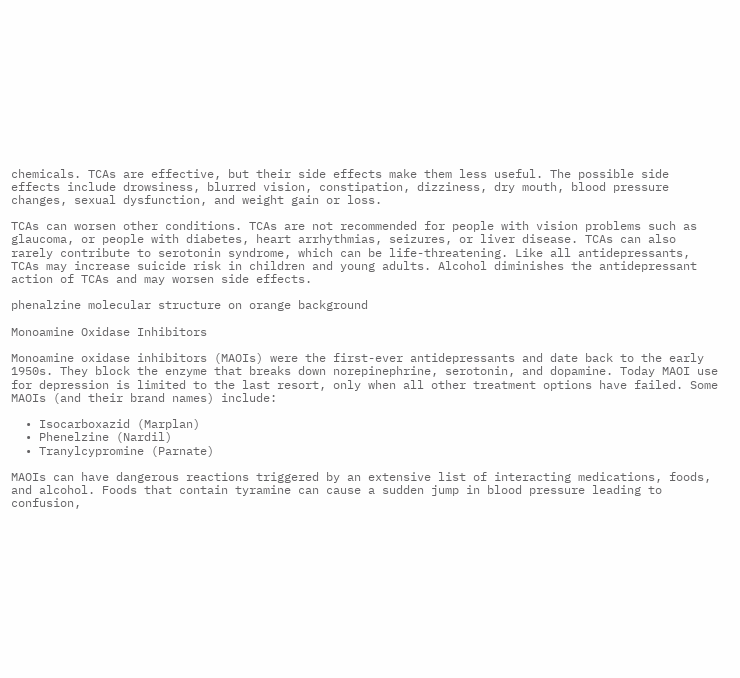chemicals. TCAs are effective, but their side effects make them less useful. The possible side effects include drowsiness, blurred vision, constipation, dizziness, dry mouth, blood pressure changes, sexual dysfunction, and weight gain or loss.

TCAs can worsen other conditions. TCAs are not recommended for people with vision problems such as glaucoma, or people with diabetes, heart arrhythmias, seizures, or liver disease. TCAs can also rarely contribute to serotonin syndrome, which can be life-threatening. Like all antidepressants, TCAs may increase suicide risk in children and young adults. Alcohol diminishes the antidepressant action of TCAs and may worsen side effects.

phenalzine molecular structure on orange background

Monoamine Oxidase Inhibitors

Monoamine oxidase inhibitors (MAOIs) were the first-ever antidepressants and date back to the early 1950s. They block the enzyme that breaks down norepinephrine, serotonin, and dopamine. Today MAOI use for depression is limited to the last resort, only when all other treatment options have failed. Some MAOIs (and their brand names) include:

  • Isocarboxazid (Marplan)
  • Phenelzine (Nardil)
  • Tranylcypromine (Parnate)

MAOIs can have dangerous reactions triggered by an extensive list of interacting medications, foods, and alcohol. Foods that contain tyramine can cause a sudden jump in blood pressure leading to confusion,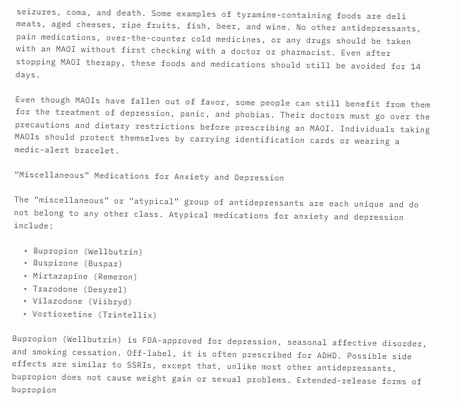seizures, coma, and death. Some examples of tyramine-containing foods are deli meats, aged cheeses, ripe fruits, fish, beer, and wine. No other antidepressants, pain medications, over-the-counter cold medicines, or any drugs should be taken with an MAOI without first checking with a doctor or pharmacist. Even after stopping MAOI therapy, these foods and medications should still be avoided for 14 days.

Even though MAOIs have fallen out of favor, some people can still benefit from them for the treatment of depression, panic, and phobias. Their doctors must go over the precautions and dietary restrictions before prescribing an MAOI. Individuals taking MAOIs should protect themselves by carrying identification cards or wearing a medic-alert bracelet.

“Miscellaneous” Medications for Anxiety and Depression

The “miscellaneous” or “atypical” group of antidepressants are each unique and do not belong to any other class. Atypical medications for anxiety and depression include:

  • Bupropion (Wellbutrin)
  • Buspirone (Buspar)
  • Mirtazapine (Remeron)
  • Trazodone (Desyrel)
  • Vilazodone (Viibryd)
  • Vortioxetine (Trintellix)

Bupropion (Wellbutrin) is FDA-approved for depression, seasonal affective disorder, and smoking cessation. Off-label, it is often prescribed for ADHD. Possible side effects are similar to SSRIs, except that, unlike most other antidepressants, bupropion does not cause weight gain or sexual problems. Extended-release forms of bupropion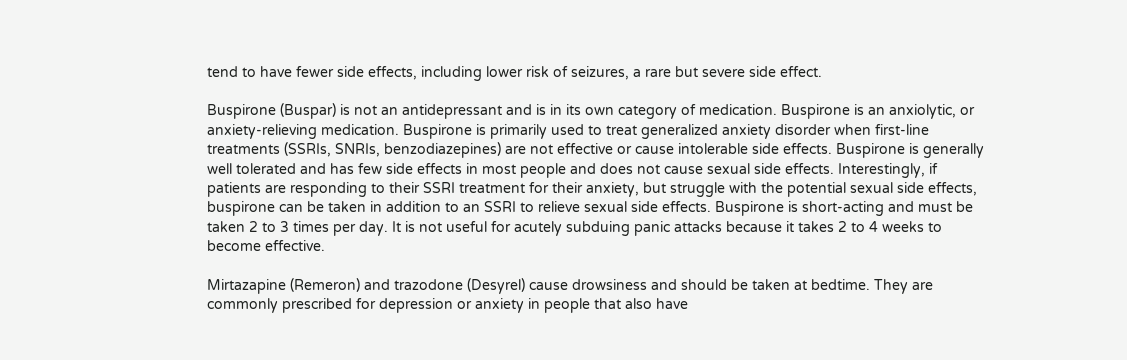tend to have fewer side effects, including lower risk of seizures, a rare but severe side effect.

Buspirone (Buspar) is not an antidepressant and is in its own category of medication. Buspirone is an anxiolytic, or anxiety-relieving medication. Buspirone is primarily used to treat generalized anxiety disorder when first-line treatments (SSRIs, SNRIs, benzodiazepines) are not effective or cause intolerable side effects. Buspirone is generally well tolerated and has few side effects in most people and does not cause sexual side effects. Interestingly, if patients are responding to their SSRI treatment for their anxiety, but struggle with the potential sexual side effects, buspirone can be taken in addition to an SSRI to relieve sexual side effects. Buspirone is short-acting and must be taken 2 to 3 times per day. It is not useful for acutely subduing panic attacks because it takes 2 to 4 weeks to become effective.

Mirtazapine (Remeron) and trazodone (Desyrel) cause drowsiness and should be taken at bedtime. They are commonly prescribed for depression or anxiety in people that also have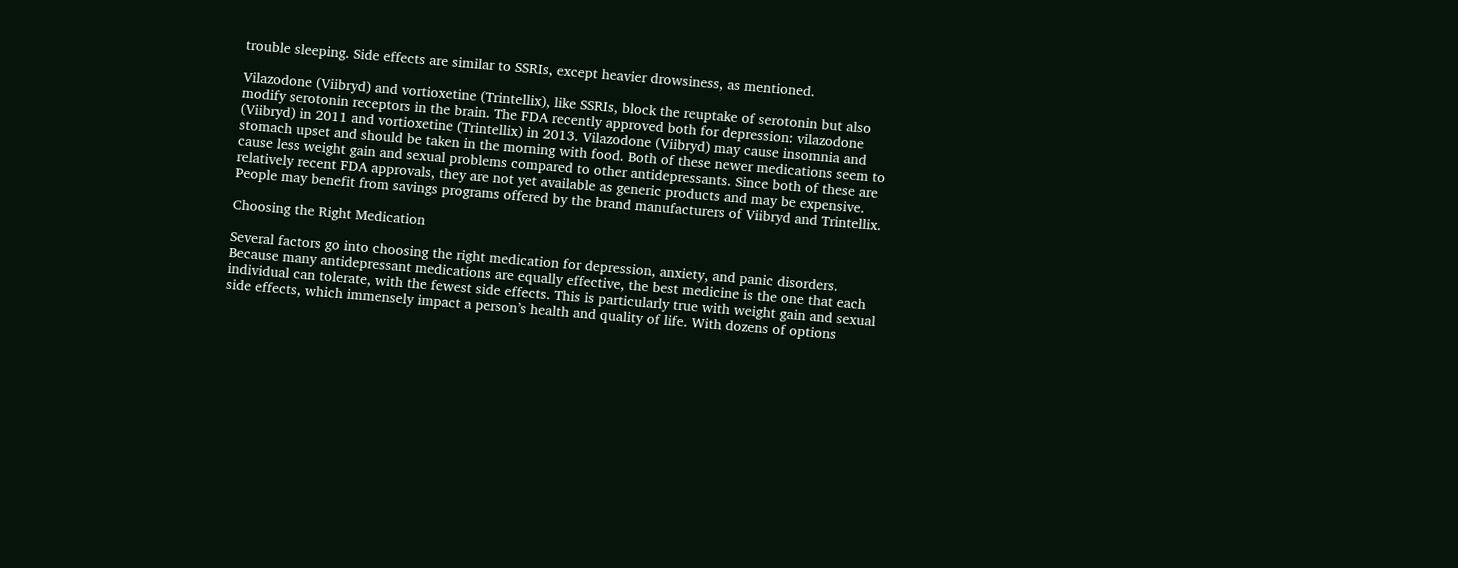trouble sleeping. Side effects are similar to SSRIs, except heavier drowsiness, as mentioned.

Vilazodone (Viibryd) and vortioxetine (Trintellix), like SSRIs, block the reuptake of serotonin but also modify serotonin receptors in the brain. The FDA recently approved both for depression: vilazodone (Viibryd) in 2011 and vortioxetine (Trintellix) in 2013. Vilazodone (Viibryd) may cause insomnia and stomach upset and should be taken in the morning with food. Both of these newer medications seem to cause less weight gain and sexual problems compared to other antidepressants. Since both of these are relatively recent FDA approvals, they are not yet available as generic products and may be expensive. People may benefit from savings programs offered by the brand manufacturers of Viibryd and Trintellix.

Choosing the Right Medication

Several factors go into choosing the right medication for depression, anxiety, and panic disorders. Because many antidepressant medications are equally effective, the best medicine is the one that each individual can tolerate, with the fewest side effects. This is particularly true with weight gain and sexual side effects, which immensely impact a person’s health and quality of life. With dozens of options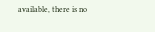available, there is no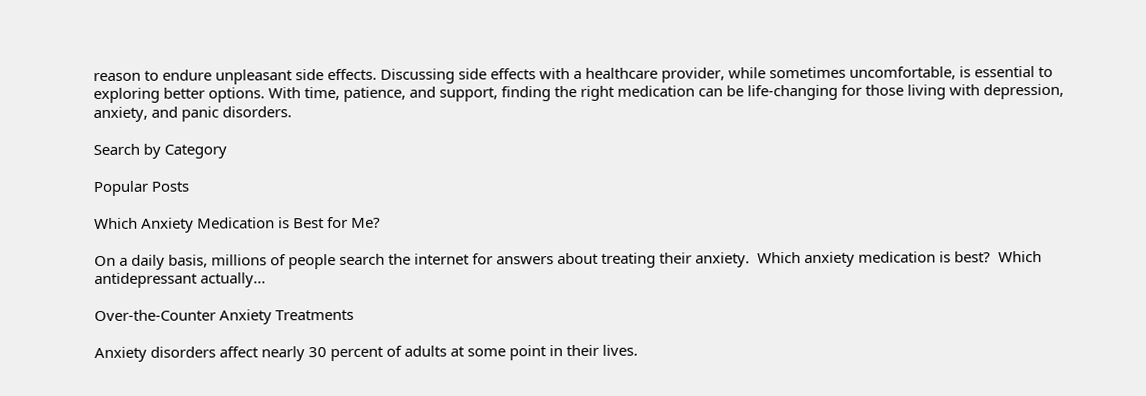reason to endure unpleasant side effects. Discussing side effects with a healthcare provider, while sometimes uncomfortable, is essential to exploring better options. With time, patience, and support, finding the right medication can be life-changing for those living with depression, anxiety, and panic disorders.

Search by Category

Popular Posts

Which Anxiety Medication is Best for Me?

On a daily basis, millions of people search the internet for answers about treating their anxiety.  Which anxiety medication is best?  Which antidepressant actually...

Over-the-Counter Anxiety Treatments

Anxiety disorders affect nearly 30 percent of adults at some point in their lives.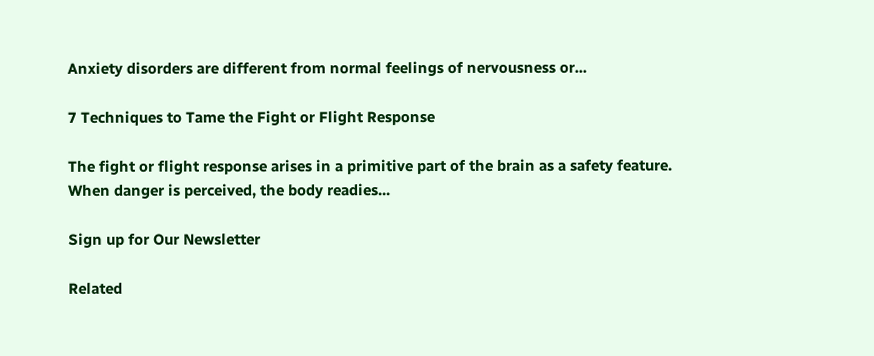Anxiety disorders are different from normal feelings of nervousness or...

7 Techniques to Tame the Fight or Flight Response

The fight or flight response arises in a primitive part of the brain as a safety feature. When danger is perceived, the body readies...

Sign up for Our Newsletter

Related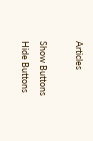Articles

Show Buttons
Hide Buttons